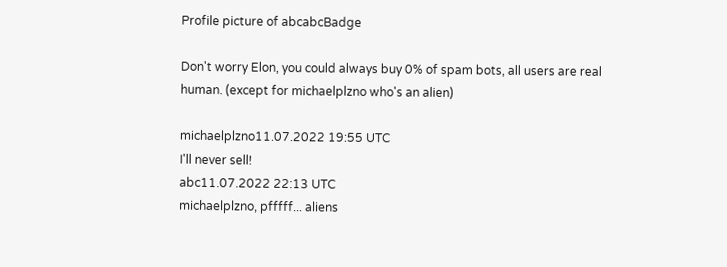Profile picture of abcabcBadge

Don't worry Elon, you could always buy 0% of spam bots, all users are real human. (except for michaelplzno who's an alien)

michaelplzno11.07.2022 19:55 UTC
I'll never sell!
abc11.07.2022 22:13 UTC
michaelplzno, pfffff... aliens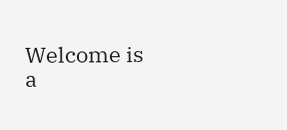Welcome is a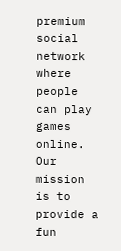premium social network where people can play games online. Our mission is to provide a fun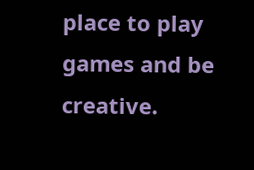place to play games and be creative.